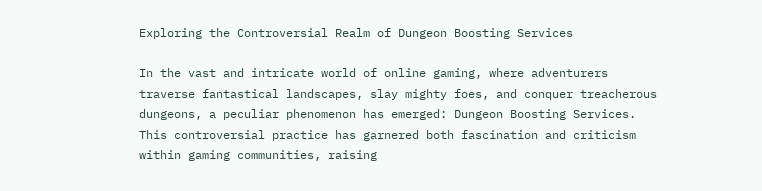Exploring the Controversial Realm of Dungeon Boosting Services

In the vast and intricate world of online gaming, where adventurers traverse fantastical landscapes, slay mighty foes, and conquer treacherous dungeons, a peculiar phenomenon has emerged: Dungeon Boosting Services. This controversial practice has garnered both fascination and criticism within gaming communities, raising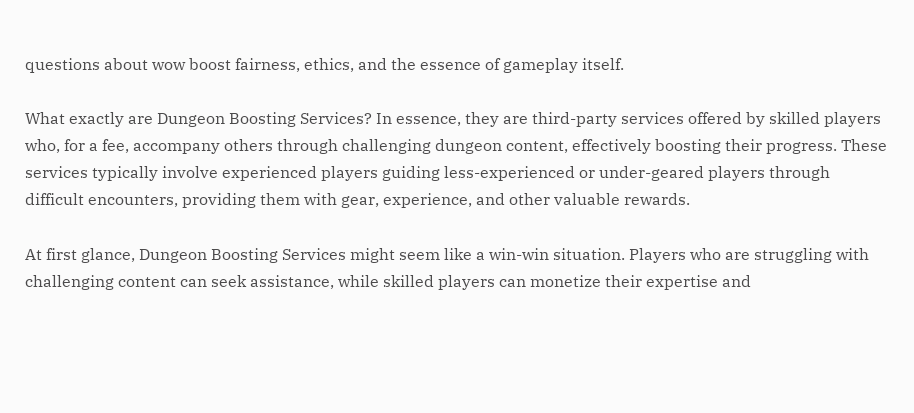questions about wow boost fairness, ethics, and the essence of gameplay itself.

What exactly are Dungeon Boosting Services? In essence, they are third-party services offered by skilled players who, for a fee, accompany others through challenging dungeon content, effectively boosting their progress. These services typically involve experienced players guiding less-experienced or under-geared players through difficult encounters, providing them with gear, experience, and other valuable rewards.

At first glance, Dungeon Boosting Services might seem like a win-win situation. Players who are struggling with challenging content can seek assistance, while skilled players can monetize their expertise and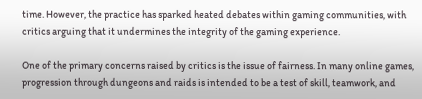time. However, the practice has sparked heated debates within gaming communities, with critics arguing that it undermines the integrity of the gaming experience.

One of the primary concerns raised by critics is the issue of fairness. In many online games, progression through dungeons and raids is intended to be a test of skill, teamwork, and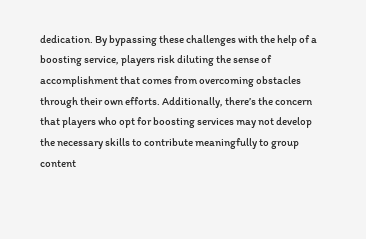dedication. By bypassing these challenges with the help of a boosting service, players risk diluting the sense of accomplishment that comes from overcoming obstacles through their own efforts. Additionally, there’s the concern that players who opt for boosting services may not develop the necessary skills to contribute meaningfully to group content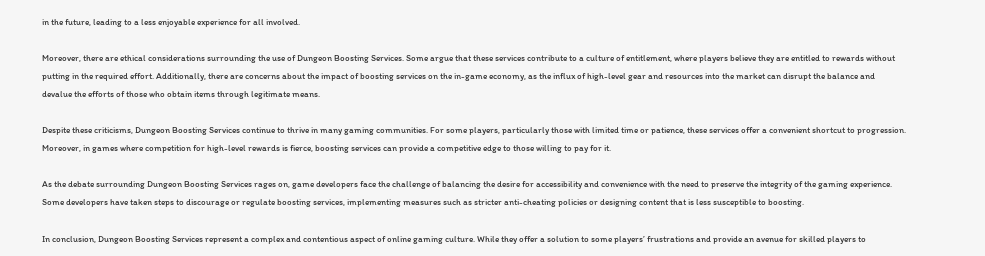in the future, leading to a less enjoyable experience for all involved.

Moreover, there are ethical considerations surrounding the use of Dungeon Boosting Services. Some argue that these services contribute to a culture of entitlement, where players believe they are entitled to rewards without putting in the required effort. Additionally, there are concerns about the impact of boosting services on the in-game economy, as the influx of high-level gear and resources into the market can disrupt the balance and devalue the efforts of those who obtain items through legitimate means.

Despite these criticisms, Dungeon Boosting Services continue to thrive in many gaming communities. For some players, particularly those with limited time or patience, these services offer a convenient shortcut to progression. Moreover, in games where competition for high-level rewards is fierce, boosting services can provide a competitive edge to those willing to pay for it.

As the debate surrounding Dungeon Boosting Services rages on, game developers face the challenge of balancing the desire for accessibility and convenience with the need to preserve the integrity of the gaming experience. Some developers have taken steps to discourage or regulate boosting services, implementing measures such as stricter anti-cheating policies or designing content that is less susceptible to boosting.

In conclusion, Dungeon Boosting Services represent a complex and contentious aspect of online gaming culture. While they offer a solution to some players’ frustrations and provide an avenue for skilled players to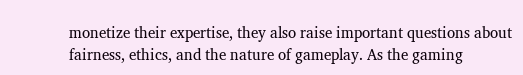monetize their expertise, they also raise important questions about fairness, ethics, and the nature of gameplay. As the gaming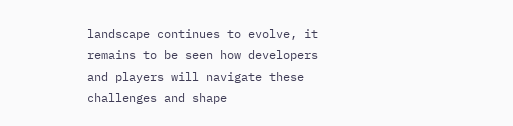landscape continues to evolve, it remains to be seen how developers and players will navigate these challenges and shape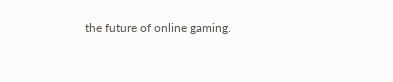the future of online gaming.